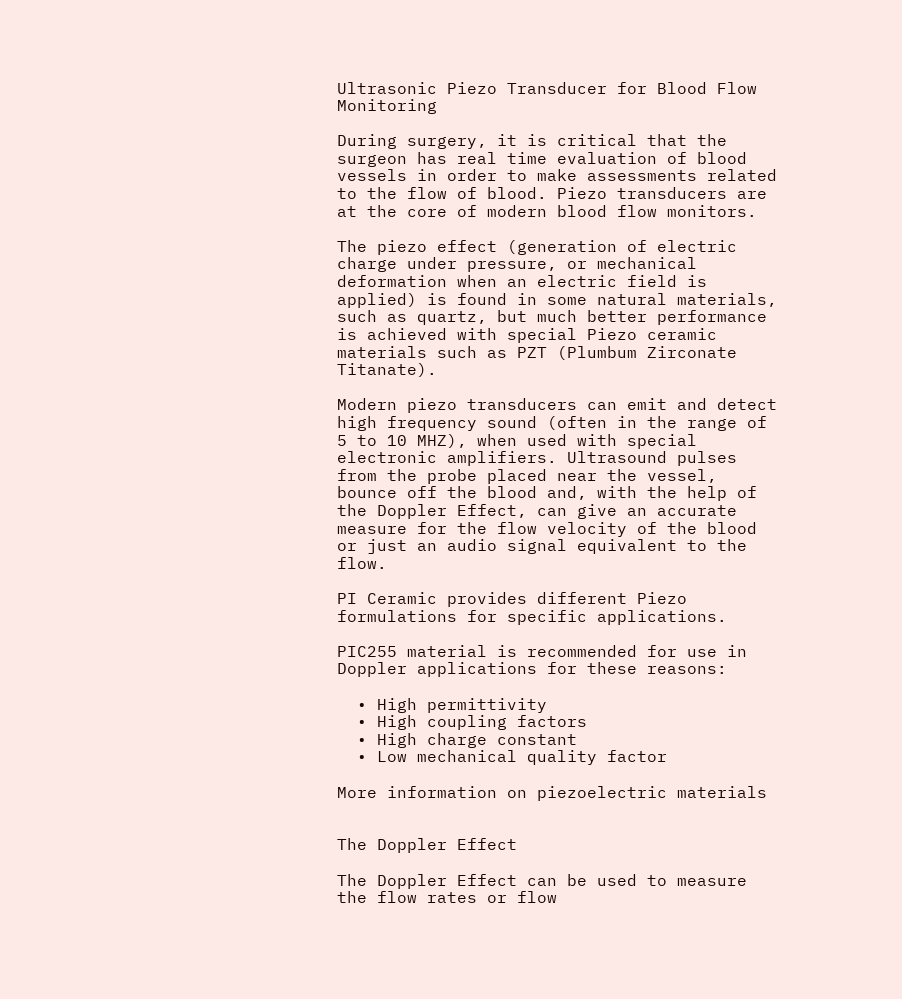Ultrasonic Piezo Transducer for Blood Flow Monitoring

During surgery, it is critical that the surgeon has real time evaluation of blood vessels in order to make assessments related to the flow of blood. Piezo transducers are at the core of modern blood flow monitors.

The piezo effect (generation of electric charge under pressure, or mechanical deformation when an electric field is applied) is found in some natural materials, such as quartz, but much better performance is achieved with special Piezo ceramic materials such as PZT (Plumbum Zirconate Titanate).

Modern piezo transducers can emit and detect high frequency sound (often in the range of 5 to 10 MHZ), when used with special electronic amplifiers. Ultrasound pulses from the probe placed near the vessel, bounce off the blood and, with the help of the Doppler Effect, can give an accurate measure for the flow velocity of the blood or just an audio signal equivalent to the flow.

PI Ceramic provides different Piezo formulations for specific applications.

PIC255 material is recommended for use in Doppler applications for these reasons:

  • High permittivity
  • High coupling factors
  • High charge constant
  • Low mechanical quality factor

More information on piezoelectric materials


The Doppler Effect

The Doppler Effect can be used to measure the flow rates or flow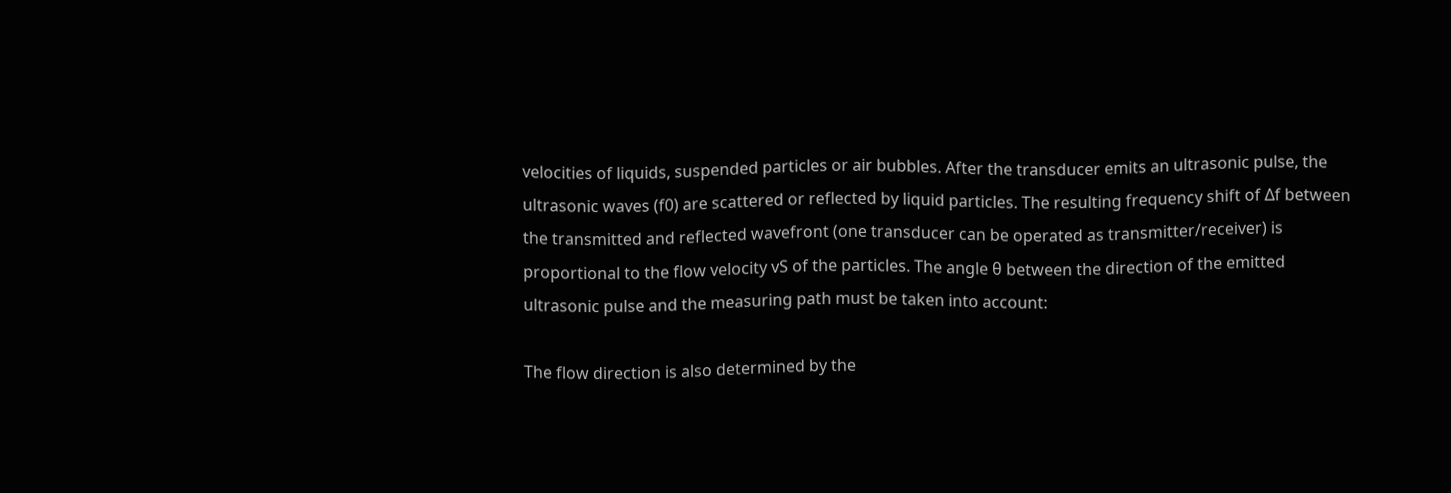velocities of liquids, suspended particles or air bubbles. After the transducer emits an ultrasonic pulse, the ultrasonic waves (f0) are scattered or reflected by liquid particles. The resulting frequency shift of Δf between the transmitted and reflected wavefront (one transducer can be operated as transmitter/receiver) is proportional to the flow velocity vS of the particles. The angle θ between the direction of the emitted ultrasonic pulse and the measuring path must be taken into account:

The flow direction is also determined by the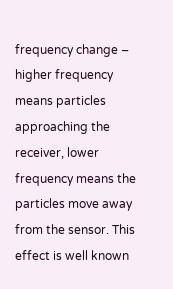frequency change – higher frequency means particles approaching the receiver, lower frequency means the particles move away from the sensor. This effect is well known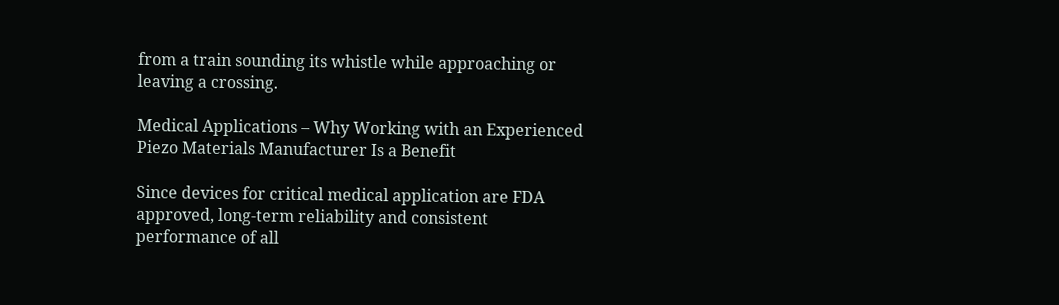from a train sounding its whistle while approaching or leaving a crossing.

Medical Applications – Why Working with an Experienced Piezo Materials Manufacturer Is a Benefit

Since devices for critical medical application are FDA approved, long-term reliability and consistent performance of all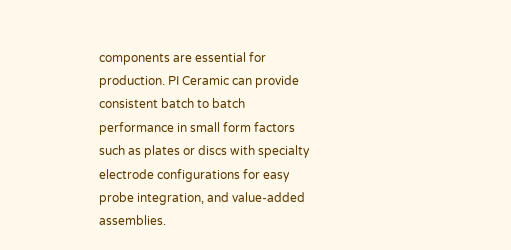components are essential for production. PI Ceramic can provide consistent batch to batch performance in small form factors such as plates or discs with specialty electrode configurations for easy probe integration, and value-added assemblies.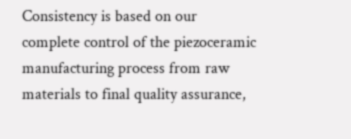Consistency is based on our complete control of the piezoceramic manufacturing process from raw materials to final quality assurance,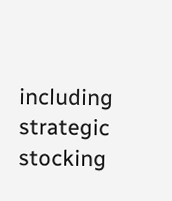including strategic stocking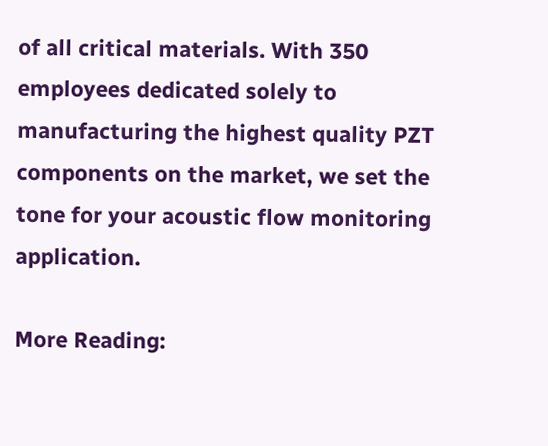of all critical materials. With 350 employees dedicated solely to manufacturing the highest quality PZT components on the market, we set the tone for your acoustic flow monitoring application.

More Reading: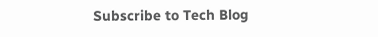Subscribe to Tech Blog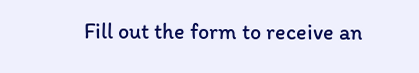Fill out the form to receive an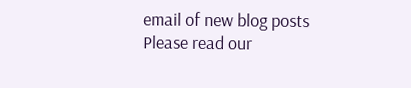email of new blog posts
Please read our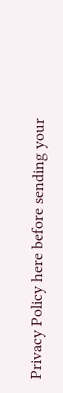Privacy Policy here before sending your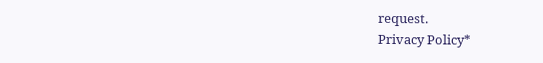request.
Privacy Policy*